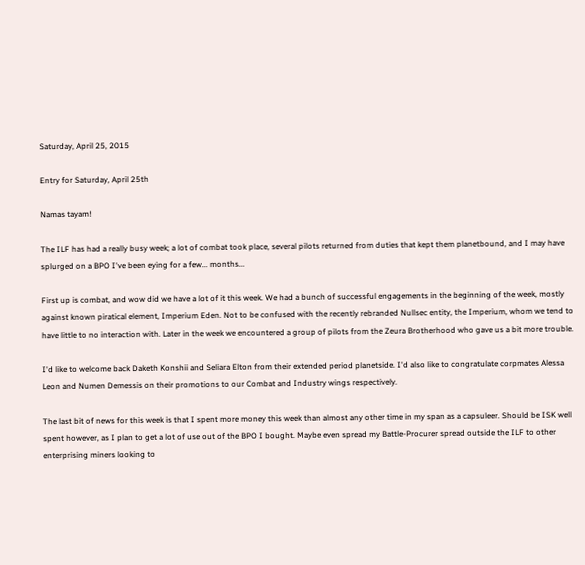Saturday, April 25, 2015

Entry for Saturday, April 25th

Namas tayam!

The ILF has had a really busy week; a lot of combat took place, several pilots returned from duties that kept them planetbound, and I may have splurged on a BPO I've been eying for a few... months...

First up is combat, and wow did we have a lot of it this week. We had a bunch of successful engagements in the beginning of the week, mostly against known piratical element, Imperium Eden. Not to be confused with the recently rebranded Nullsec entity, the Imperium, whom we tend to have little to no interaction with. Later in the week we encountered a group of pilots from the Zeura Brotherhood who gave us a bit more trouble.

I'd like to welcome back Daketh Konshii and Seliara Elton from their extended period planetside. I'd also like to congratulate corpmates Alessa Leon and Numen Demessis on their promotions to our Combat and Industry wings respectively.

The last bit of news for this week is that I spent more money this week than almost any other time in my span as a capsuleer. Should be ISK well spent however, as I plan to get a lot of use out of the BPO I bought. Maybe even spread my Battle-Procurer spread outside the ILF to other enterprising miners looking to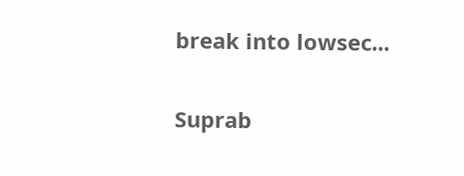break into lowsec...

Suprab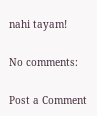nahi tayam!

No comments:

Post a Comment